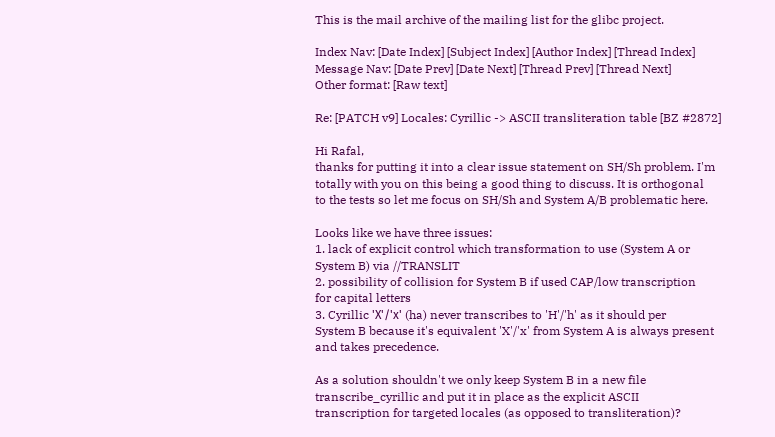This is the mail archive of the mailing list for the glibc project.

Index Nav: [Date Index] [Subject Index] [Author Index] [Thread Index]
Message Nav: [Date Prev] [Date Next] [Thread Prev] [Thread Next]
Other format: [Raw text]

Re: [PATCH v9] Locales: Cyrillic -> ASCII transliteration table [BZ #2872]

Hi Rafal,
thanks for putting it into a clear issue statement on SH/Sh problem. I'm
totally with you on this being a good thing to discuss. It is orthogonal
to the tests so let me focus on SH/Sh and System A/B problematic here.

Looks like we have three issues:
1. lack of explicit control which transformation to use (System A or
System B) via //TRANSLIT
2. possibility of collision for System B if used CAP/low transcription
for capital letters
3. Cyrillic 'Х'/'х' (ha) never transcribes to 'H'/'h' as it should per
System B because it's equivalent 'X'/'x' from System A is always present
and takes precedence.

As a solution shouldn't we only keep System B in a new file
transcribe_cyrillic and put it in place as the explicit ASCII
transcription for targeted locales (as opposed to transliteration)?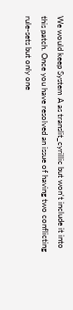We would keep System A as translit_cyrillic but won't include it into
this patch. Once you have resolved an issue of having two conflicting
rule-sets but only one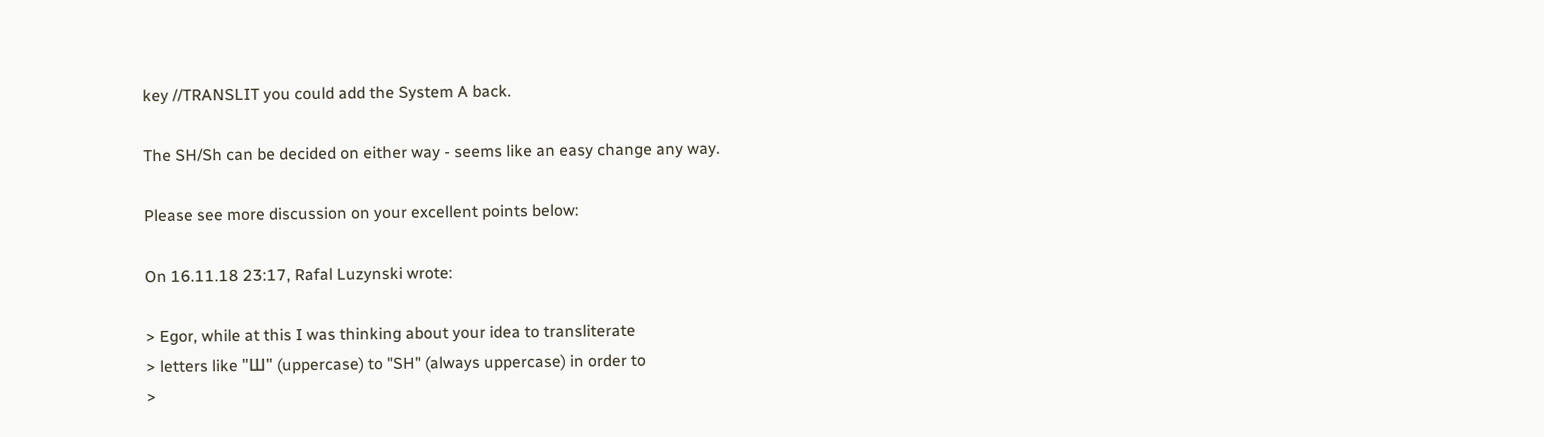key //TRANSLIT you could add the System A back.

The SH/Sh can be decided on either way - seems like an easy change any way.

Please see more discussion on your excellent points below:

On 16.11.18 23:17, Rafal Luzynski wrote:

> Egor, while at this I was thinking about your idea to transliterate
> letters like "Ш" (uppercase) to "SH" (always uppercase) in order to
>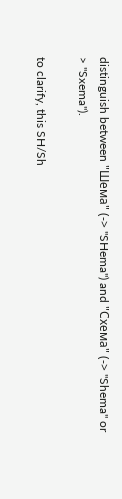distinguish between "Шема" (-> "SHema") and "Схема" (-> "Shema" or
> "Sxema").

to clarify, this SH/Sh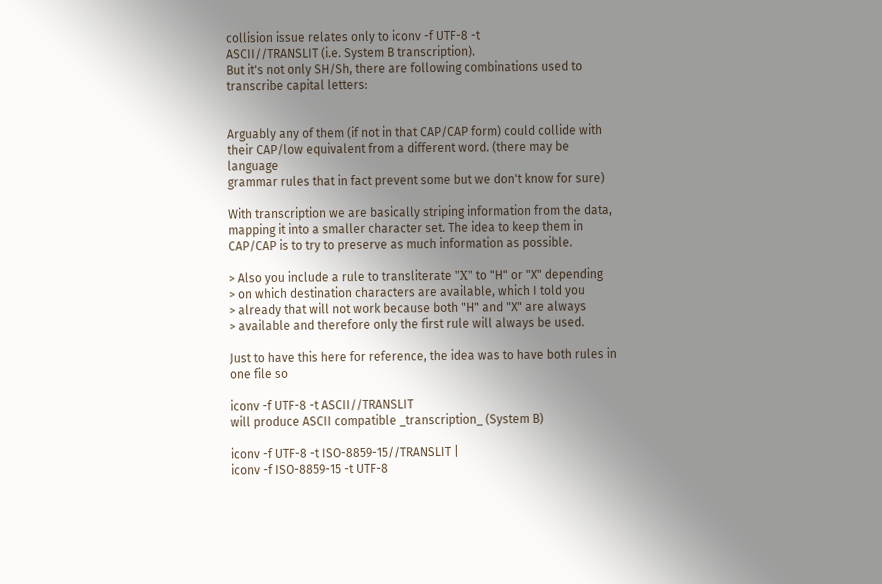collision issue relates only to iconv -f UTF-8 -t
ASCII//TRANSLIT (i.e. System B transcription).
But it's not only SH/Sh, there are following combinations used to
transcribe capital letters:


Arguably any of them (if not in that CAP/CAP form) could collide with
their CAP/low equivalent from a different word. (there may be language
grammar rules that in fact prevent some but we don't know for sure)

With transcription we are basically striping information from the data,
mapping it into a smaller character set. The idea to keep them in
CAP/CAP is to try to preserve as much information as possible.

> Also you include a rule to transliterate "Х" to "H" or "X" depending
> on which destination characters are available, which I told you
> already that will not work because both "H" and "X" are always
> available and therefore only the first rule will always be used.

Just to have this here for reference, the idea was to have both rules in
one file so

iconv -f UTF-8 -t ASCII//TRANSLIT
will produce ASCII compatible _transcription_ (System B)

iconv -f UTF-8 -t ISO-8859-15//TRANSLIT |
iconv -f ISO-8859-15 -t UTF-8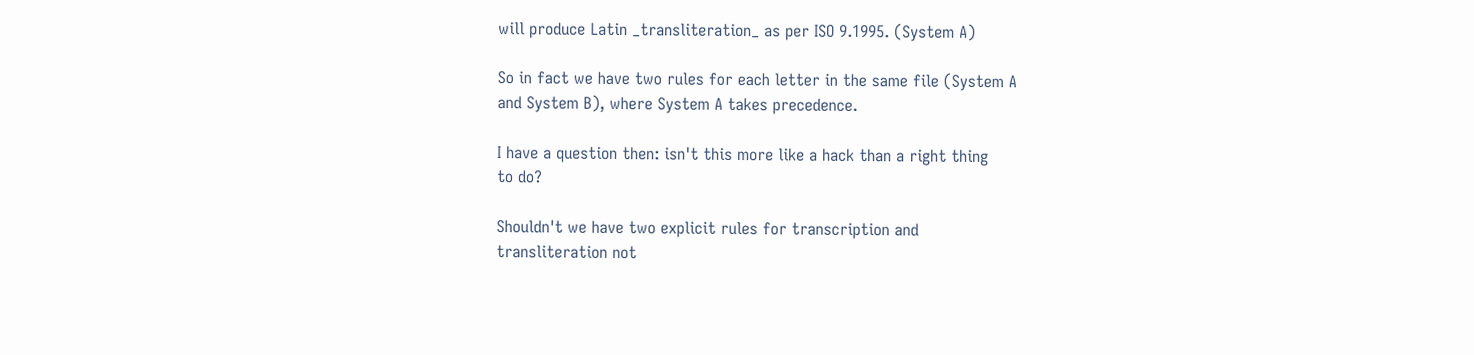will produce Latin _transliteration_ as per ISO 9.1995. (System A)

So in fact we have two rules for each letter in the same file (System A
and System B), where System A takes precedence.

I have a question then: isn't this more like a hack than a right thing
to do?

Shouldn't we have two explicit rules for transcription and
transliteration not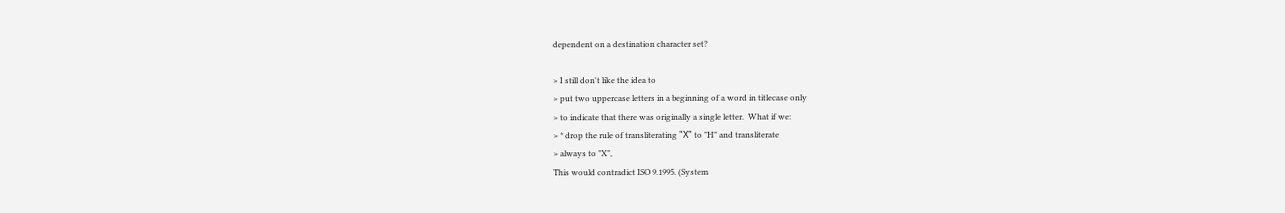dependent on a destination character set?

> I still don't like the idea to
> put two uppercase letters in a beginning of a word in titlecase only
> to indicate that there was originally a single letter.  What if we:
> * drop the rule of transliterating "Х" to "H" and transliterate
> always to "X",
This would contradict ISO 9.1995. (System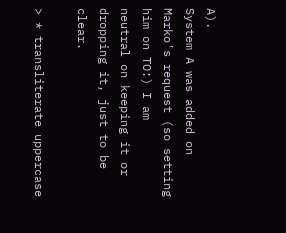A).
System A was added on Marko's request (so setting him on TO:) I am
neutral on keeping it or dropping it, just to be clear.

> * transliterate uppercase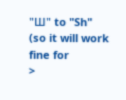"Ш" to "Sh" (so it will work fine for
>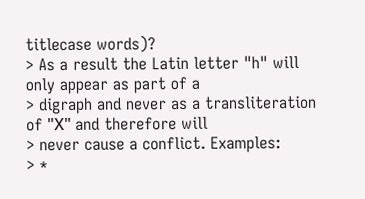titlecase words)?
> As a result the Latin letter "h" will only appear as part of a
> digraph and never as a transliteration of "Х" and therefore will
> never cause a conflict. Examples:
> *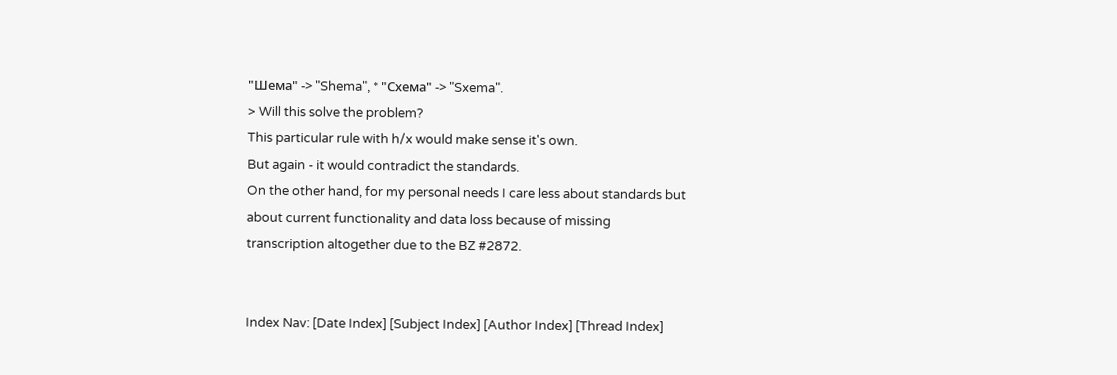"Шема" -> "Shema", * "Схема" -> "Sxema".
> Will this solve the problem?
This particular rule with h/x would make sense it's own.
But again - it would contradict the standards.
On the other hand, for my personal needs I care less about standards but
about current functionality and data loss because of missing
transcription altogether due to the BZ #2872.


Index Nav: [Date Index] [Subject Index] [Author Index] [Thread Index]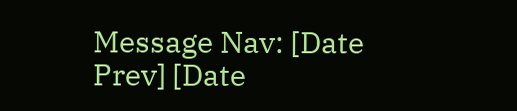Message Nav: [Date Prev] [Date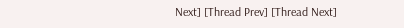Next] [Thread Prev] [Thread Next]